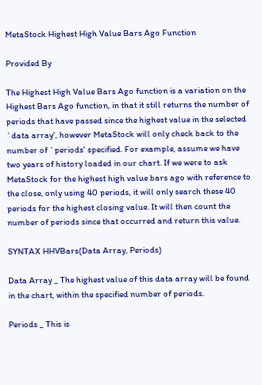MetaStock Highest High Value Bars Ago Function

Provided By

The Highest High Value Bars Ago function is a variation on the Highest Bars Ago function, in that it still returns the number of periods that have passed since the highest value in the selected `data array', however MetaStock will only check back to the number of `periods' specified. For example, assume we have two years of history loaded in our chart. If we were to ask MetaStock for the highest high value bars ago with reference to the close, only using 40 periods, it will only search these 40 periods for the highest closing value. It will then count the number of periods since that occurred and return this value.

SYNTAX HHVBars(Data Array, Periods)

Data Array _ The highest value of this data array will be found in the chart, within the specified number of periods.

Periods _ This is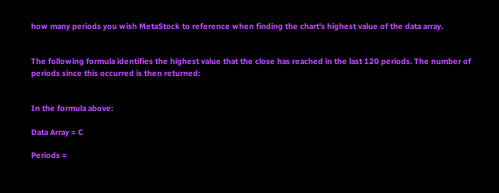how many periods you wish MetaStock to reference when finding the chart's highest value of the data array.


The following formula identifies the highest value that the close has reached in the last 120 periods. The number of periods since this occurred is then returned:


In the formula above:

Data Array = C

Periods =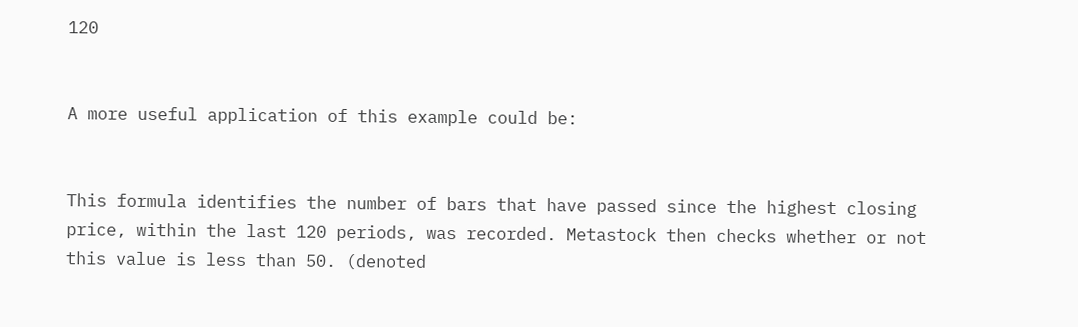120


A more useful application of this example could be:


This formula identifies the number of bars that have passed since the highest closing price, within the last 120 periods, was recorded. Metastock then checks whether or not this value is less than 50. (denoted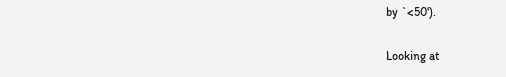by `<50').

Looking at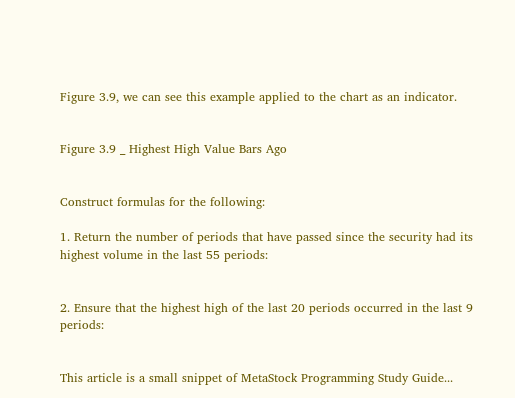Figure 3.9, we can see this example applied to the chart as an indicator.


Figure 3.9 _ Highest High Value Bars Ago


Construct formulas for the following:

1. Return the number of periods that have passed since the security had its highest volume in the last 55 periods:


2. Ensure that the highest high of the last 20 periods occurred in the last 9 periods:


This article is a small snippet of MetaStock Programming Study Guide...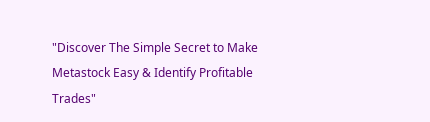"Discover The Simple Secret to Make Metastock Easy & Identify Profitable Trades"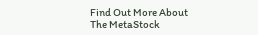Find Out More About The MetaStock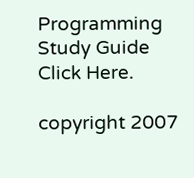Programming Study Guide Click Here.

copyright 2007